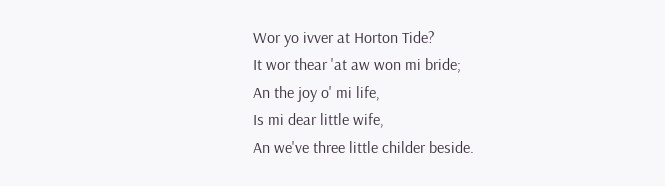Wor yo ivver at Horton Tide?
It wor thear 'at aw won mi bride;
An the joy o' mi life,
Is mi dear little wife,
An we've three little childer beside.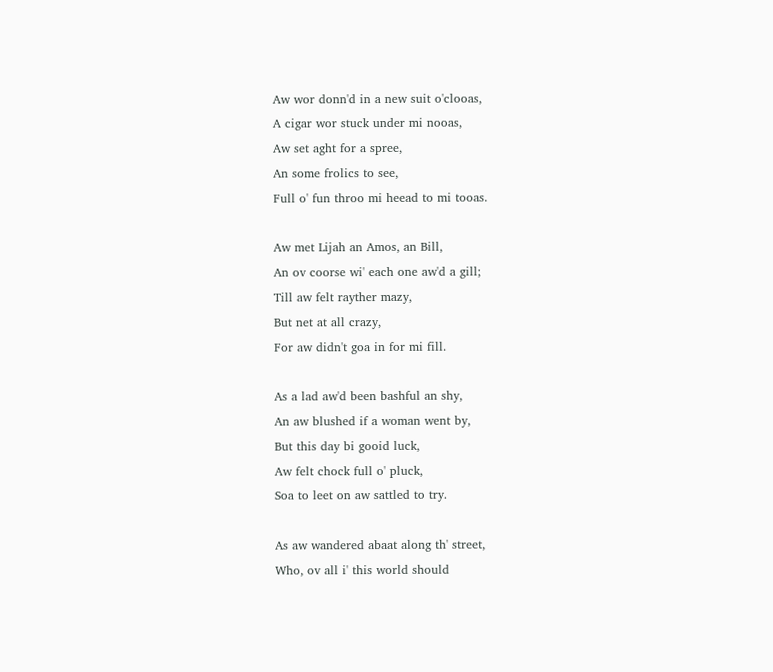Aw wor donn'd in a new suit o'clooas,
A cigar wor stuck under mi nooas,
Aw set aght for a spree,
An some frolics to see,
Full o' fun throo mi heead to mi tooas.

Aw met Lijah an Amos, an Bill,
An ov coorse wi' each one aw'd a gill;
Till aw felt rayther mazy,
But net at all crazy,
For aw didn't goa in for mi fill.

As a lad aw'd been bashful an shy,
An aw blushed if a woman went by,
But this day bi gooid luck,
Aw felt chock full o' pluck,
Soa to leet on aw sattled to try.

As aw wandered abaat along th' street,
Who, ov all i' this world should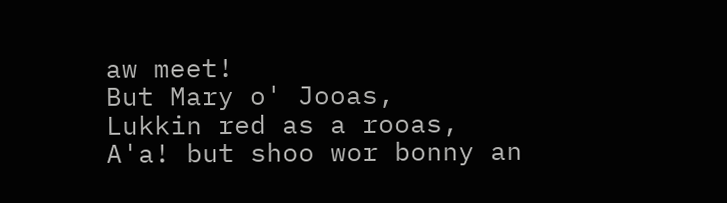aw meet!
But Mary o' Jooas,
Lukkin red as a rooas,
A'a! but shoo wor bonny an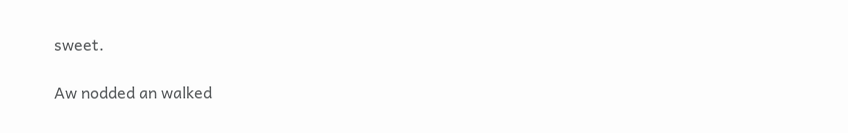sweet.

Aw nodded an walked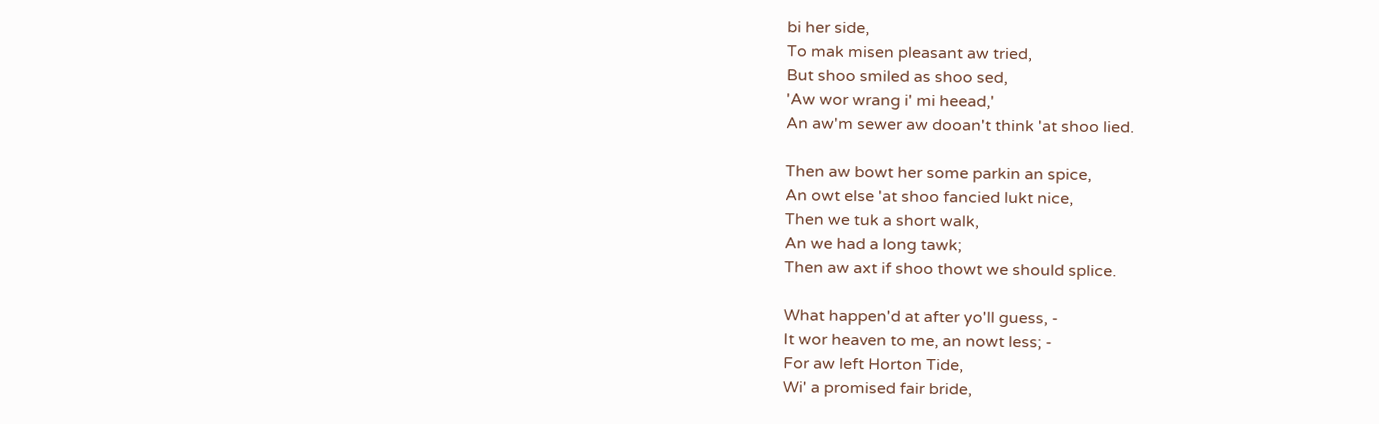bi her side,
To mak misen pleasant aw tried,
But shoo smiled as shoo sed,
'Aw wor wrang i' mi heead,'
An aw'm sewer aw dooan't think 'at shoo lied.

Then aw bowt her some parkin an spice,
An owt else 'at shoo fancied lukt nice,
Then we tuk a short walk,
An we had a long tawk;
Then aw axt if shoo thowt we should splice.

What happen'd at after yo'll guess, -
It wor heaven to me, an nowt less; -
For aw left Horton Tide,
Wi' a promised fair bride,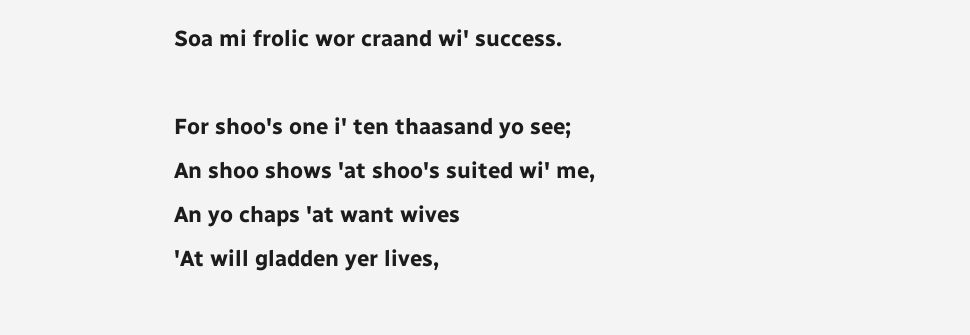Soa mi frolic wor craand wi' success.

For shoo's one i' ten thaasand yo see;
An shoo shows 'at shoo's suited wi' me,
An yo chaps 'at want wives
'At will gladden yer lives,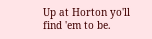Up at Horton yo'll find 'em to be.